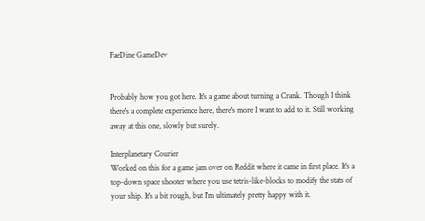FaeDine GameDev


Probably how you got here. It's a game about turning a Crank. Though I think there's a complete experience here, there's more I want to add to it. Still working away at this one, slowly but surely.

Interplanetary Courier
Worked on this for a game jam over on Reddit where it came in first place. It's a top-down space shooter where you use tetris-like-blocks to modify the stats of your ship. It's a bit rough, but I'm ultimately pretty happy with it.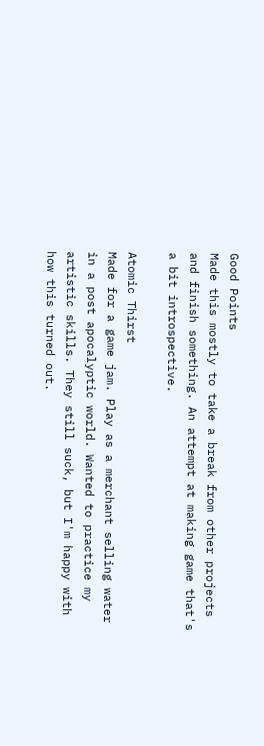Good Points
Made this mostly to take a break from other projects and finish something. An attempt at making game that's a bit introspective.

Atomic Thirst
Made for a game jam. Play as a merchant selling water in a post apocalyptic world. Wanted to practice my artistic skills. They still suck, but I'm happy with how this turned out.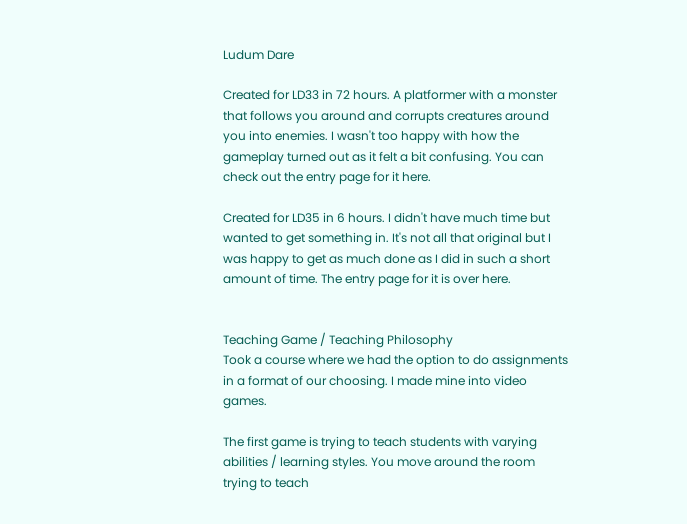Ludum Dare

Created for LD33 in 72 hours. A platformer with a monster that follows you around and corrupts creatures around you into enemies. I wasn't too happy with how the gameplay turned out as it felt a bit confusing. You can check out the entry page for it here.

Created for LD35 in 6 hours. I didn't have much time but wanted to get something in. It's not all that original but I was happy to get as much done as I did in such a short amount of time. The entry page for it is over here.


Teaching Game / Teaching Philosophy
Took a course where we had the option to do assignments in a format of our choosing. I made mine into video games.

The first game is trying to teach students with varying abilities / learning styles. You move around the room trying to teach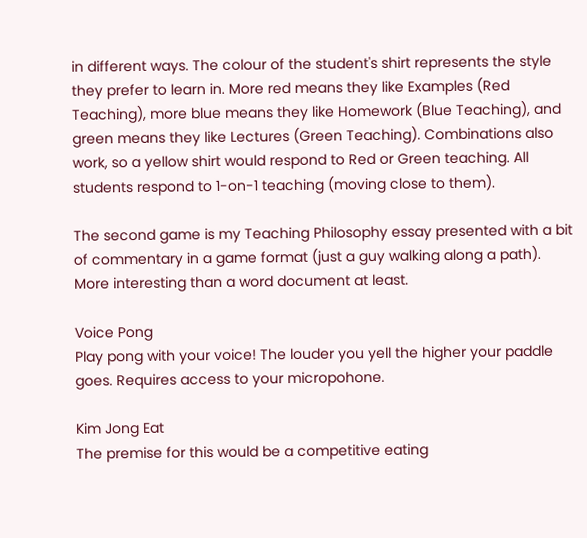in different ways. The colour of the student's shirt represents the style they prefer to learn in. More red means they like Examples (Red Teaching), more blue means they like Homework (Blue Teaching), and green means they like Lectures (Green Teaching). Combinations also work, so a yellow shirt would respond to Red or Green teaching. All students respond to 1-on-1 teaching (moving close to them).

The second game is my Teaching Philosophy essay presented with a bit of commentary in a game format (just a guy walking along a path). More interesting than a word document at least.

Voice Pong
Play pong with your voice! The louder you yell the higher your paddle goes. Requires access to your micropohone.

Kim Jong Eat
The premise for this would be a competitive eating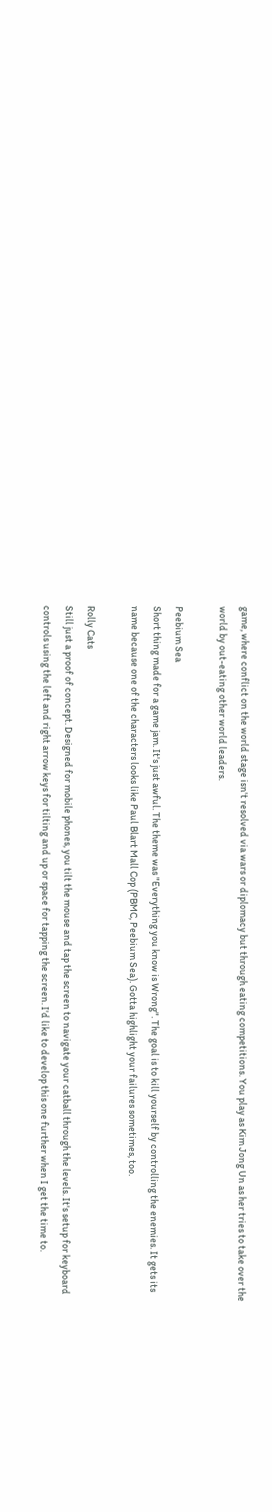game, where conflict on the world stage isn't resolved via wars or diplomacy but through eating competitions. You play as Kim Jong Un as her tries to take over the world by out-eating other world leaders.

Peebium Sea
Short thing made for a game jam. It's just awful. The theme was "Everything you know is Wrong". The goal is to kill yourself by controlling the enemies. It gets its name because one of the characters looks like Paul Blart Mall Cop (PBMC, Peebium Sea). Gotta highlight your failures sometimes, too.

Rolly Cats
Still just a proof of concept. Designed for mobile phones, you tilt the mouse and tap the screen to navigate your catball through the levels. It's setup for keyboard controls using the left and right arrow keys for tilting and up or space for tapping the screen. I'd like to develop this one further when I get the time to.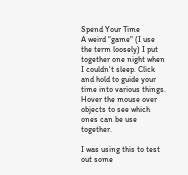Spend Your Time
A weird "game" (I use the term loosely) I put together one night when I couldn't sleep. Click and hold to guide your time into various things. Hover the mouse over objects to see which ones can be use together.

I was using this to test out some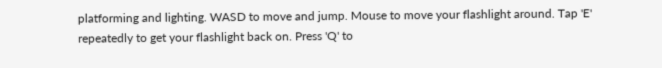platforming and lighting. WASD to move and jump. Mouse to move your flashlight around. Tap 'E' repeatedly to get your flashlight back on. Press 'Q' to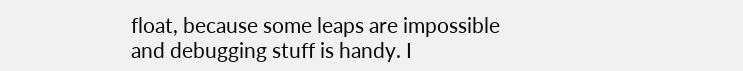float, because some leaps are impossible and debugging stuff is handy. I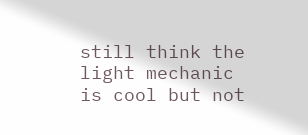still think the light mechanic is cool but not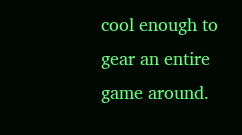cool enough to gear an entire game around.